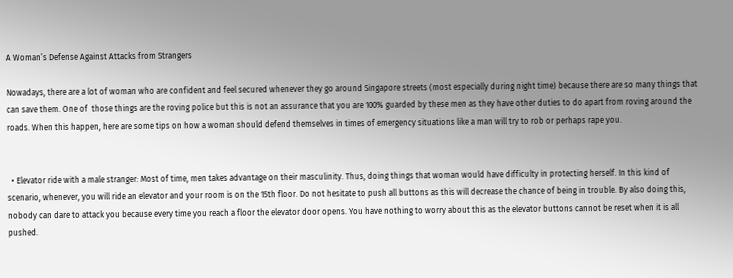A Woman’s Defense Against Attacks from Strangers

Nowadays, there are a lot of woman who are confident and feel secured whenever they go around Singapore streets (most especially during night time) because there are so many things that can save them. One of  those things are the roving police but this is not an assurance that you are 100% guarded by these men as they have other duties to do apart from roving around the roads. When this happen, here are some tips on how a woman should defend themselves in times of emergency situations like a man will try to rob or perhaps rape you.


  • Elevator ride with a male stranger: Most of time, men takes advantage on their masculinity. Thus, doing things that woman would have difficulty in protecting herself. In this kind of scenario, whenever, you will ride an elevator and your room is on the 15th floor. Do not hesitate to push all buttons as this will decrease the chance of being in trouble. By also doing this, nobody can dare to attack you because every time you reach a floor the elevator door opens. You have nothing to worry about this as the elevator buttons cannot be reset when it is all pushed.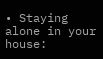• Staying alone in your house: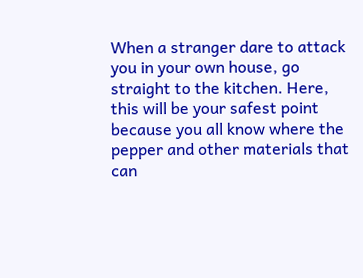When a stranger dare to attack you in your own house, go straight to the kitchen. Here, this will be your safest point because you all know where the pepper and other materials that can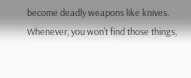become deadly weapons like knives. Whenever, you won’t find those things,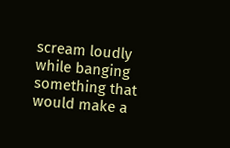scream loudly while banging something that would make a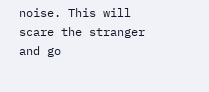noise. This will scare the stranger and go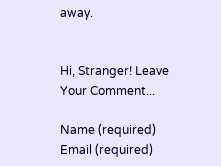away.


Hi, Stranger! Leave Your Comment...

Name (required)
Email (required)